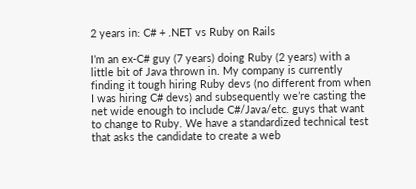2 years in: C# + .NET vs Ruby on Rails

I’m an ex-C# guy (7 years) doing Ruby (2 years) with a little bit of Java thrown in. My company is currently finding it tough hiring Ruby devs (no different from when I was hiring C# devs) and subsequently we’re casting the net wide enough to include C#/Java/etc. guys that want to change to Ruby. We have a standardized technical test that asks the candidate to create a web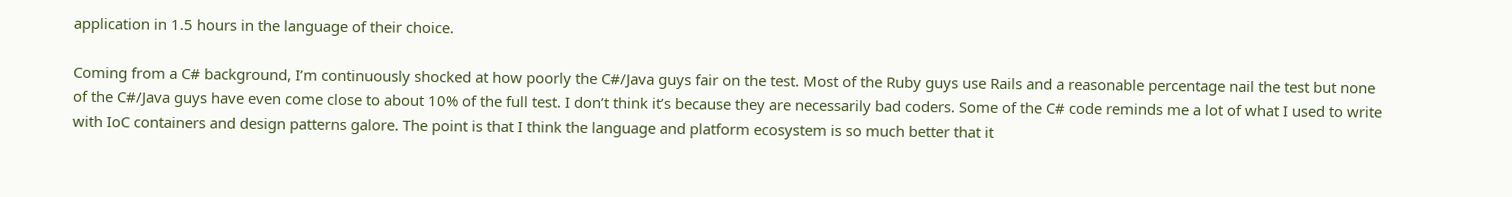application in 1.5 hours in the language of their choice.

Coming from a C# background, I’m continuously shocked at how poorly the C#/Java guys fair on the test. Most of the Ruby guys use Rails and a reasonable percentage nail the test but none of the C#/Java guys have even come close to about 10% of the full test. I don’t think it’s because they are necessarily bad coders. Some of the C# code reminds me a lot of what I used to write with IoC containers and design patterns galore. The point is that I think the language and platform ecosystem is so much better that it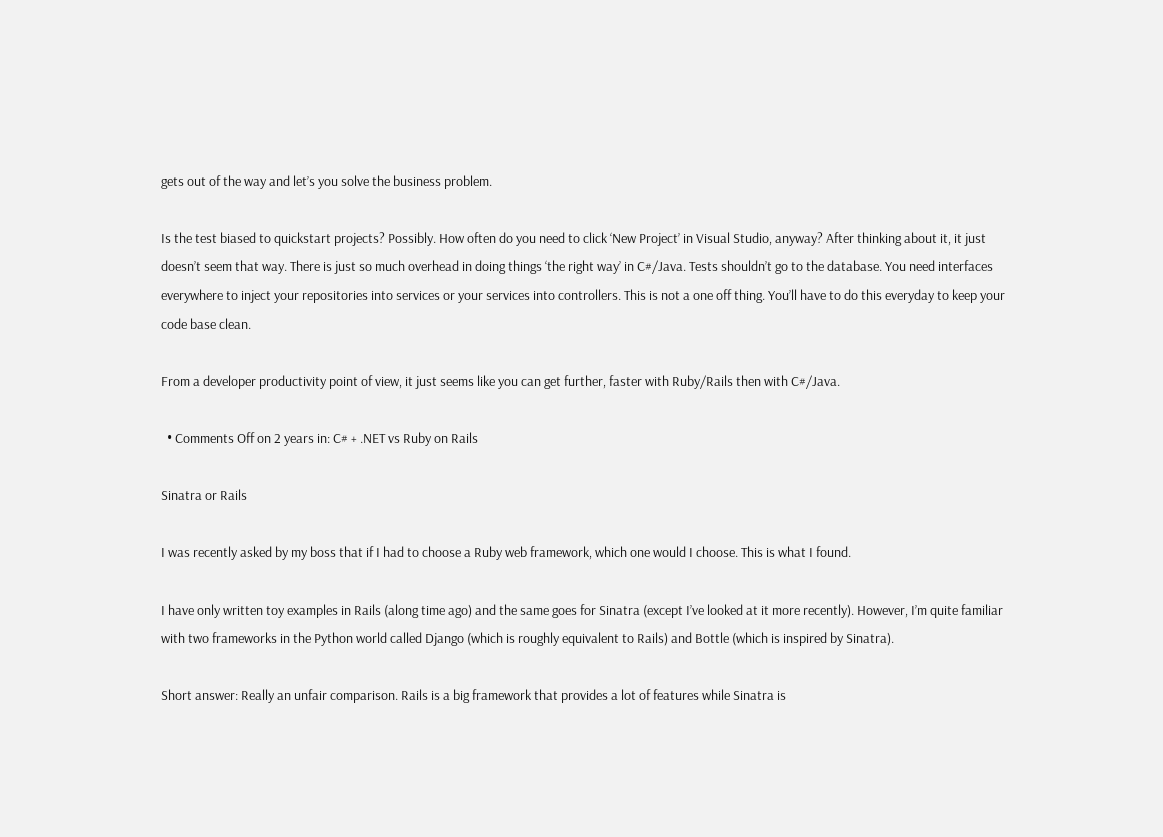gets out of the way and let’s you solve the business problem.

Is the test biased to quickstart projects? Possibly. How often do you need to click ‘New Project’ in Visual Studio, anyway? After thinking about it, it just doesn’t seem that way. There is just so much overhead in doing things ‘the right way’ in C#/Java. Tests shouldn’t go to the database. You need interfaces everywhere to inject your repositories into services or your services into controllers. This is not a one off thing. You’ll have to do this everyday to keep your code base clean.

From a developer productivity point of view, it just seems like you can get further, faster with Ruby/Rails then with C#/Java.

  • Comments Off on 2 years in: C# + .NET vs Ruby on Rails

Sinatra or Rails

I was recently asked by my boss that if I had to choose a Ruby web framework, which one would I choose. This is what I found.

I have only written toy examples in Rails (along time ago) and the same goes for Sinatra (except I’ve looked at it more recently). However, I’m quite familiar with two frameworks in the Python world called Django (which is roughly equivalent to Rails) and Bottle (which is inspired by Sinatra).

Short answer: Really an unfair comparison. Rails is a big framework that provides a lot of features while Sinatra is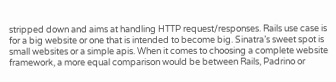stripped down and aims at handling HTTP request/responses. Rails use case is for a big website or one that is intended to become big. Sinatra’s sweet spot is small websites or a simple apis. When it comes to choosing a complete website framework, a more equal comparison would be between Rails, Padrino or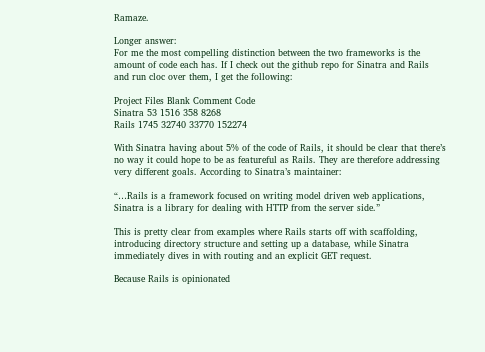Ramaze.

Longer answer:
For me the most compelling distinction between the two frameworks is the amount of code each has. If I check out the github repo for Sinatra and Rails and run cloc over them, I get the following:

Project Files Blank Comment Code
Sinatra 53 1516 358 8268
Rails 1745 32740 33770 152274

With Sinatra having about 5% of the code of Rails, it should be clear that there’s no way it could hope to be as featureful as Rails. They are therefore addressing very different goals. According to Sinatra’s maintainer:

“…Rails is a framework focused on writing model driven web applications, Sinatra is a library for dealing with HTTP from the server side.”

This is pretty clear from examples where Rails starts off with scaffolding, introducing directory structure and setting up a database, while Sinatra immediately dives in with routing and an explicit GET request.

Because Rails is opinionated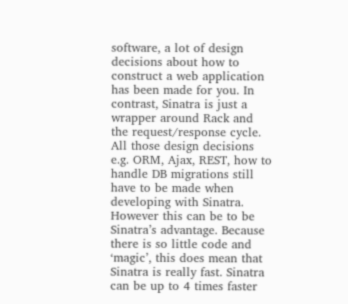software, a lot of design decisions about how to construct a web application has been made for you. In contrast, Sinatra is just a wrapper around Rack and the request/response cycle. All those design decisions e.g. ORM, Ajax, REST, how to handle DB migrations still have to be made when developing with Sinatra. However this can be to be Sinatra’s advantage. Because there is so little code and ‘magic’, this does mean that Sinatra is really fast. Sinatra can be up to 4 times faster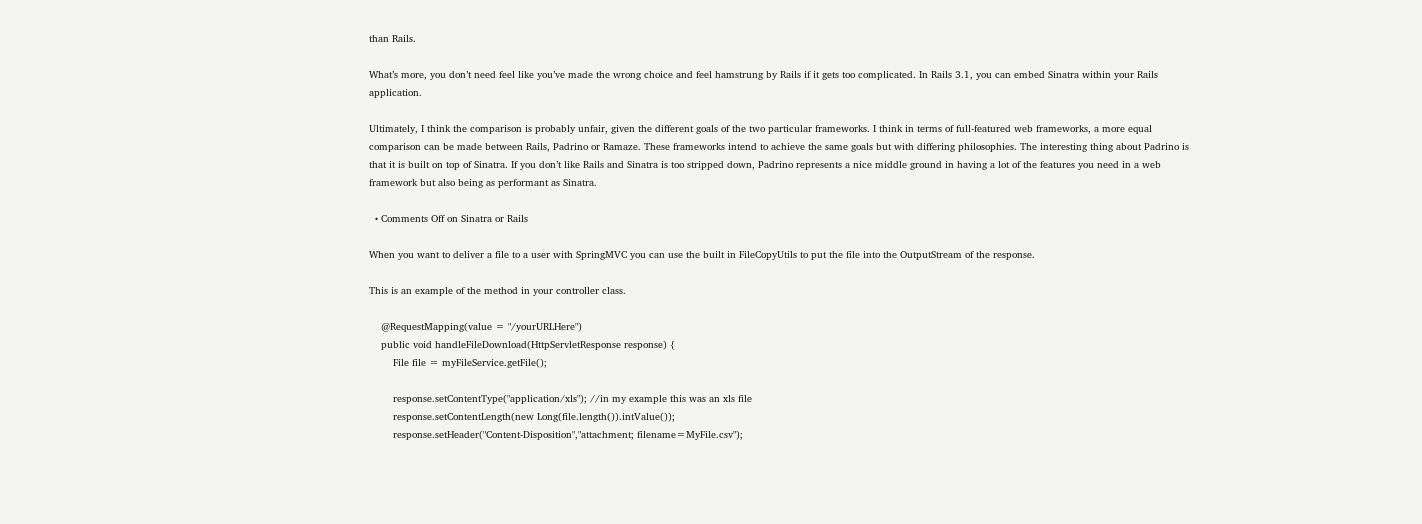than Rails.

What’s more, you don’t need feel like you’ve made the wrong choice and feel hamstrung by Rails if it gets too complicated. In Rails 3.1, you can embed Sinatra within your Rails application.

Ultimately, I think the comparison is probably unfair, given the different goals of the two particular frameworks. I think in terms of full-featured web frameworks, a more equal comparison can be made between Rails, Padrino or Ramaze. These frameworks intend to achieve the same goals but with differing philosophies. The interesting thing about Padrino is that it is built on top of Sinatra. If you don’t like Rails and Sinatra is too stripped down, Padrino represents a nice middle ground in having a lot of the features you need in a web framework but also being as performant as Sinatra.

  • Comments Off on Sinatra or Rails

When you want to deliver a file to a user with SpringMVC you can use the built in FileCopyUtils to put the file into the OutputStream of the response.

This is an example of the method in your controller class.

    @RequestMapping(value = "/yourURLHere")
    public void handleFileDownload(HttpServletResponse response) {
        File file = myFileService.getFile();

        response.setContentType("application/xls"); //in my example this was an xls file
        response.setContentLength(new Long(file.length()).intValue());
        response.setHeader("Content-Disposition","attachment; filename=MyFile.csv");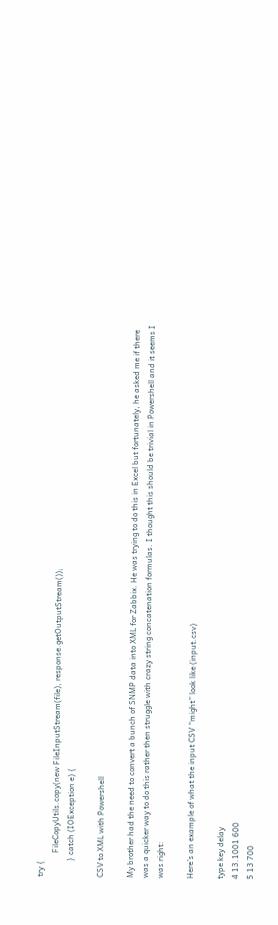try {
            FileCopyUtils.copy(new FileInputStream(file), response.getOutputStream());
        } catch (IOException e) {

CSV to XML with Powershell

My brother had the need to convert a bunch of SNMP data into XML for Zabbix. He was trying to do this in Excel but fortunately, he asked me if there was a quicker way to do this rather then struggle with crazy string concatenation formulas. I thought this should be trivial in Powershell and it seems I was right:

Here’s an example of what the input CSV “might” look like (input.csv)

type key delay
4 13.1001 600
5 13 700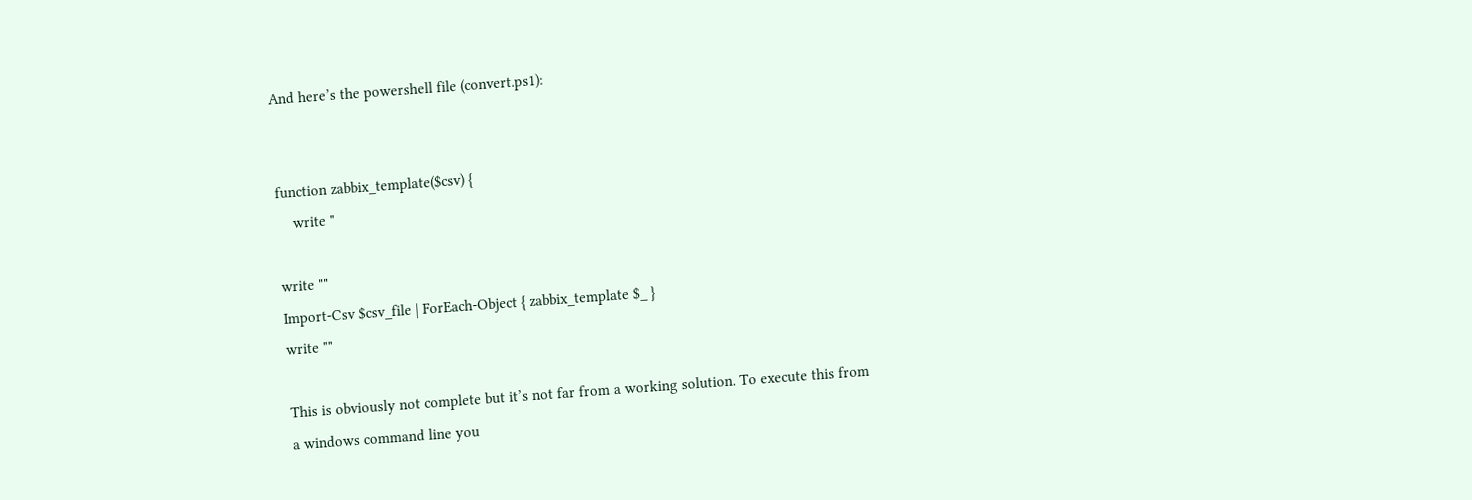And here’s the powershell file (convert.ps1):


function zabbix_template($csv) {
    write "

write ""
Import-Csv $csv_file | ForEach-Object { zabbix_template $_ }
write ""

This is obviously not complete but it’s not far from a working solution. To execute this from a windows command line you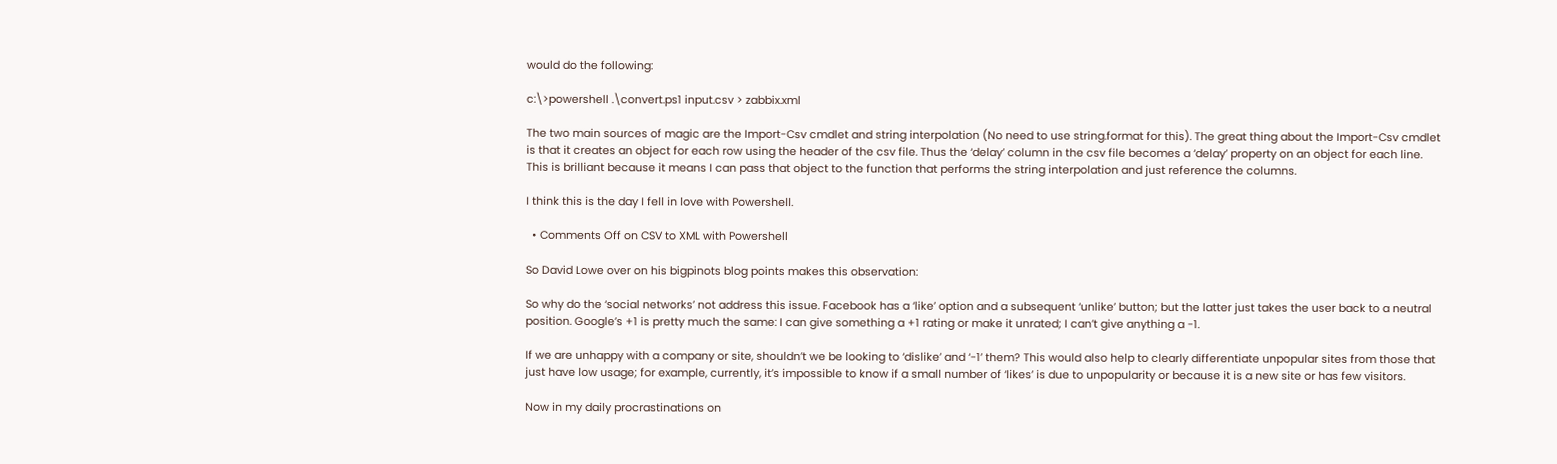would do the following:

c:\>powershell .\convert.ps1 input.csv > zabbix.xml

The two main sources of magic are the Import-Csv cmdlet and string interpolation (No need to use string.format for this). The great thing about the Import-Csv cmdlet is that it creates an object for each row using the header of the csv file. Thus the ‘delay’ column in the csv file becomes a ‘delay’ property on an object for each line. This is brilliant because it means I can pass that object to the function that performs the string interpolation and just reference the columns.

I think this is the day I fell in love with Powershell.

  • Comments Off on CSV to XML with Powershell

So David Lowe over on his bigpinots blog points makes this observation:

So why do the ‘social networks’ not address this issue. Facebook has a ‘like’ option and a subsequent ‘unlike’ button; but the latter just takes the user back to a neutral position. Google’s +1 is pretty much the same: I can give something a +1 rating or make it unrated; I can’t give anything a -1.

If we are unhappy with a company or site, shouldn’t we be looking to ‘dislike’ and ‘-1’ them? This would also help to clearly differentiate unpopular sites from those that just have low usage; for example, currently, it’s impossible to know if a small number of ‘likes’ is due to unpopularity or because it is a new site or has few visitors.

Now in my daily procrastinations on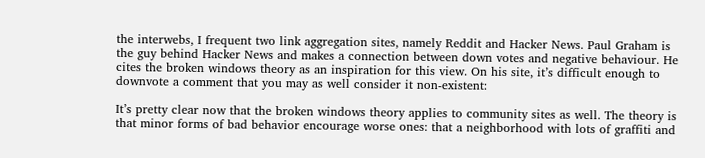the interwebs, I frequent two link aggregation sites, namely Reddit and Hacker News. Paul Graham is the guy behind Hacker News and makes a connection between down votes and negative behaviour. He cites the broken windows theory as an inspiration for this view. On his site, it’s difficult enough to downvote a comment that you may as well consider it non-existent:

It’s pretty clear now that the broken windows theory applies to community sites as well. The theory is that minor forms of bad behavior encourage worse ones: that a neighborhood with lots of graffiti and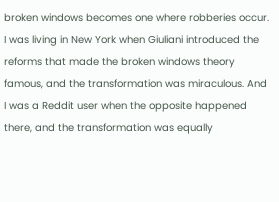broken windows becomes one where robberies occur. I was living in New York when Giuliani introduced the reforms that made the broken windows theory famous, and the transformation was miraculous. And I was a Reddit user when the opposite happened there, and the transformation was equally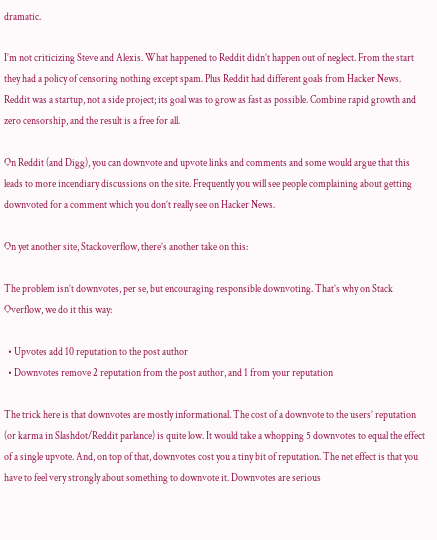dramatic.

I’m not criticizing Steve and Alexis. What happened to Reddit didn’t happen out of neglect. From the start they had a policy of censoring nothing except spam. Plus Reddit had different goals from Hacker News. Reddit was a startup, not a side project; its goal was to grow as fast as possible. Combine rapid growth and zero censorship, and the result is a free for all.

On Reddit (and Digg), you can downvote and upvote links and comments and some would argue that this leads to more incendiary discussions on the site. Frequently you will see people complaining about getting downvoted for a comment which you don’t really see on Hacker News.

On yet another site, Stackoverflow, there’s another take on this:

The problem isn’t downvotes, per se, but encouraging responsible downvoting. That’s why on Stack Overflow, we do it this way:

  • Upvotes add 10 reputation to the post author
  • Downvotes remove 2 reputation from the post author, and 1 from your reputation

The trick here is that downvotes are mostly informational. The cost of a downvote to the users’ reputation (or karma in Slashdot/Reddit parlance) is quite low. It would take a whopping 5 downvotes to equal the effect of a single upvote. And, on top of that, downvotes cost you a tiny bit of reputation. The net effect is that you have to feel very strongly about something to downvote it. Downvotes are serious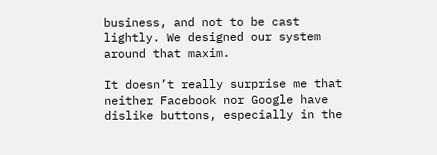business, and not to be cast lightly. We designed our system around that maxim.

It doesn’t really surprise me that neither Facebook nor Google have dislike buttons, especially in the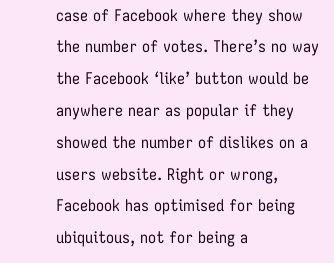case of Facebook where they show the number of votes. There’s no way the Facebook ‘like’ button would be anywhere near as popular if they showed the number of dislikes on a users website. Right or wrong, Facebook has optimised for being ubiquitous, not for being a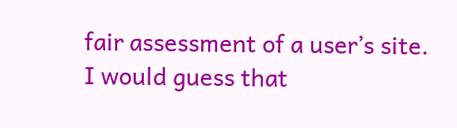fair assessment of a user’s site. I would guess that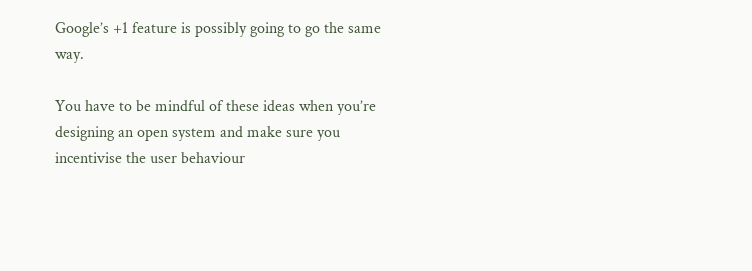Google’s +1 feature is possibly going to go the same way.

You have to be mindful of these ideas when you’re designing an open system and make sure you incentivise the user behaviour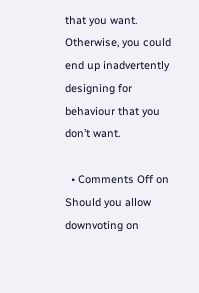that you want. Otherwise, you could end up inadvertently designing for behaviour that you don’t want.

  • Comments Off on Should you allow downvoting on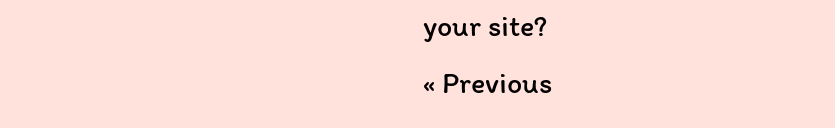your site?
« Previous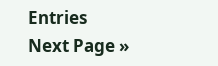Entries  Next Page »